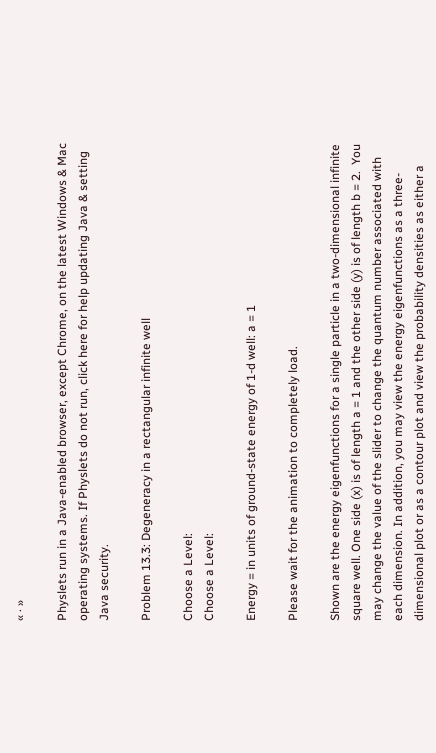« · »

Physlets run in a Java-enabled browser, except Chrome, on the latest Windows & Mac operating systems. If Physlets do not run, click here for help updating Java & setting Java security.

Problem 13.3: Degeneracy in a rectangular infinite well

Choose a Level:
Choose a Level:

Energy = in units of ground-state energy of 1-d well: a = 1

Please wait for the animation to completely load.

Shown are the energy eigenfunctions for a single particle in a two-dimensional infinite square well. One side (x) is of length a = 1 and the other side (y) is of length b = 2.  You may change the value of the slider to change the quantum number associated with each dimension. In addition, you may view the energy eigenfunctions as a three-dimensional plot or as a contour plot and view the probability densities as either a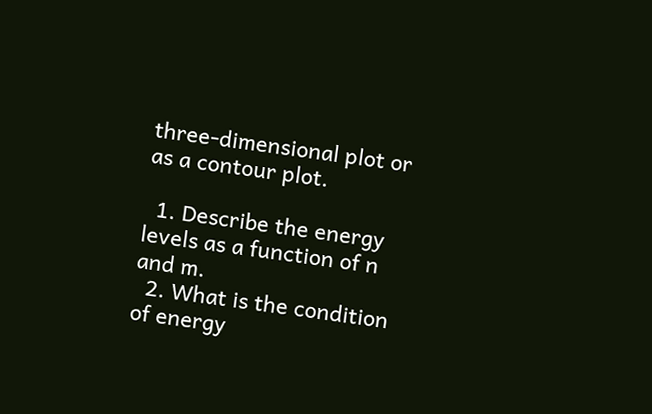three-dimensional plot or as a contour plot.

  1. Describe the energy levels as a function of n and m.
  2. What is the condition of energy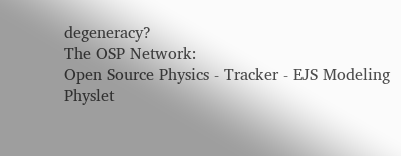degeneracy?
The OSP Network:
Open Source Physics - Tracker - EJS Modeling
Physlet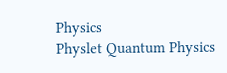Physics
Physlet Quantum Physics